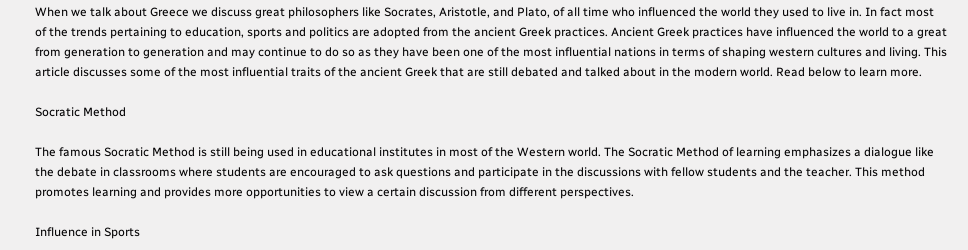When we talk about Greece we discuss great philosophers like Socrates, Aristotle, and Plato, of all time who influenced the world they used to live in. In fact most of the trends pertaining to education, sports and politics are adopted from the ancient Greek practices. Ancient Greek practices have influenced the world to a great from generation to generation and may continue to do so as they have been one of the most influential nations in terms of shaping western cultures and living. This article discusses some of the most influential traits of the ancient Greek that are still debated and talked about in the modern world. Read below to learn more.

Socratic Method

The famous Socratic Method is still being used in educational institutes in most of the Western world. The Socratic Method of learning emphasizes a dialogue like the debate in classrooms where students are encouraged to ask questions and participate in the discussions with fellow students and the teacher. This method promotes learning and provides more opportunities to view a certain discussion from different perspectives.

Influence in Sports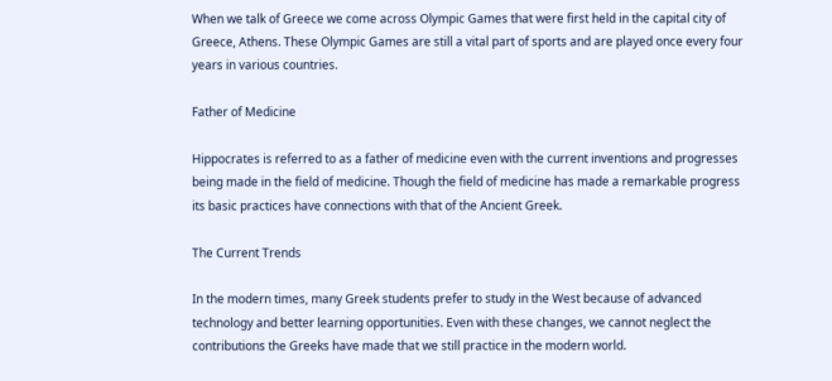When we talk of Greece we come across Olympic Games that were first held in the capital city of Greece, Athens. These Olympic Games are still a vital part of sports and are played once every four years in various countries.

Father of Medicine

Hippocrates is referred to as a father of medicine even with the current inventions and progresses being made in the field of medicine. Though the field of medicine has made a remarkable progress its basic practices have connections with that of the Ancient Greek.

The Current Trends

In the modern times, many Greek students prefer to study in the West because of advanced technology and better learning opportunities. Even with these changes, we cannot neglect the contributions the Greeks have made that we still practice in the modern world.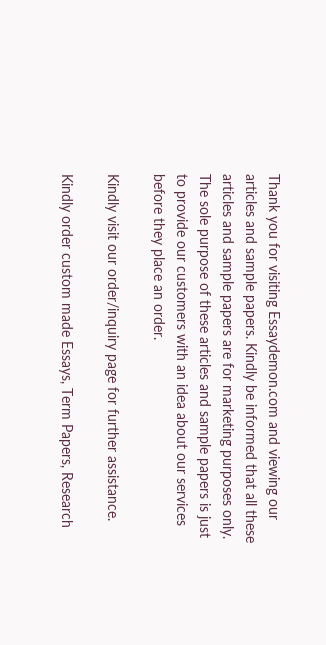Thank you for visiting Essaydemon.com and viewing our articles and sample papers. Kindly be informed that all these articles and sample papers are for marketing purposes only. The sole purpose of these articles and sample papers is just to provide our customers with an idea about our services before they place an order.

Kindly visit our order/inquiry page for further assistance.

Kindly order custom made Essays, Term Papers, Research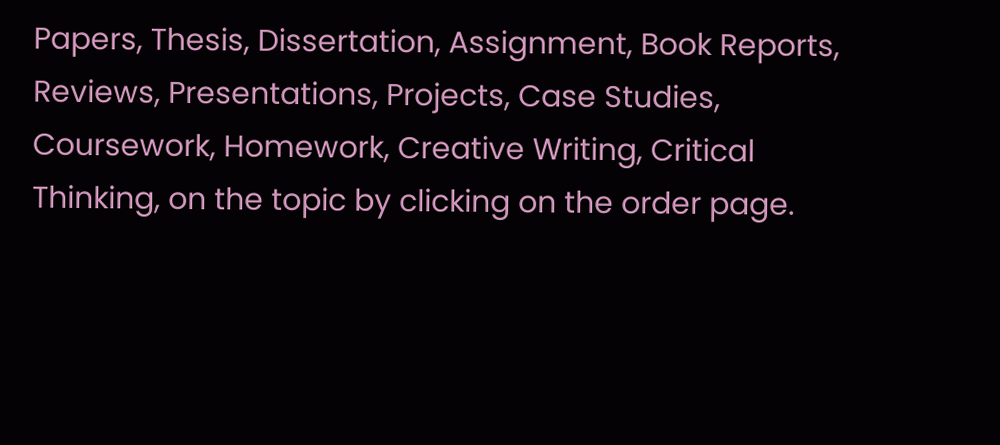Papers, Thesis, Dissertation, Assignment, Book Reports, Reviews, Presentations, Projects, Case Studies, Coursework, Homework, Creative Writing, Critical Thinking, on the topic by clicking on the order page.